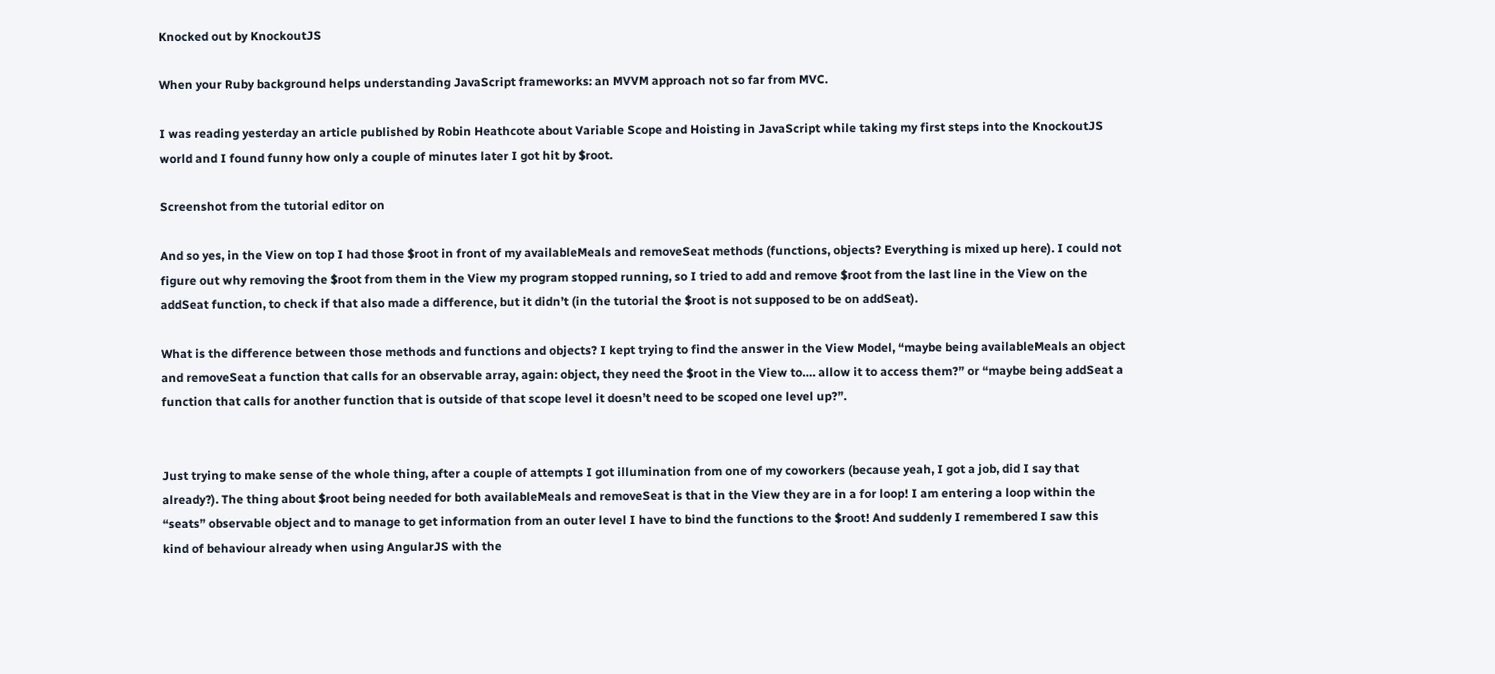Knocked out by KnockoutJS

When your Ruby background helps understanding JavaScript frameworks: an MVVM approach not so far from MVC.

I was reading yesterday an article published by Robin Heathcote about Variable Scope and Hoisting in JavaScript while taking my first steps into the KnockoutJS world and I found funny how only a couple of minutes later I got hit by $root.

Screenshot from the tutorial editor on

And so yes, in the View on top I had those $root in front of my availableMeals and removeSeat methods (functions, objects? Everything is mixed up here). I could not figure out why removing the $root from them in the View my program stopped running, so I tried to add and remove $root from the last line in the View on the addSeat function, to check if that also made a difference, but it didn’t (in the tutorial the $root is not supposed to be on addSeat).

What is the difference between those methods and functions and objects? I kept trying to find the answer in the View Model, “maybe being availableMeals an object and removeSeat a function that calls for an observable array, again: object, they need the $root in the View to…. allow it to access them?” or “maybe being addSeat a function that calls for another function that is outside of that scope level it doesn’t need to be scoped one level up?”.


Just trying to make sense of the whole thing, after a couple of attempts I got illumination from one of my coworkers (because yeah, I got a job, did I say that already?). The thing about $root being needed for both availableMeals and removeSeat is that in the View they are in a for loop! I am entering a loop within the “seats” observable object and to manage to get information from an outer level I have to bind the functions to the $root! And suddenly I remembered I saw this kind of behaviour already when using AngularJS with the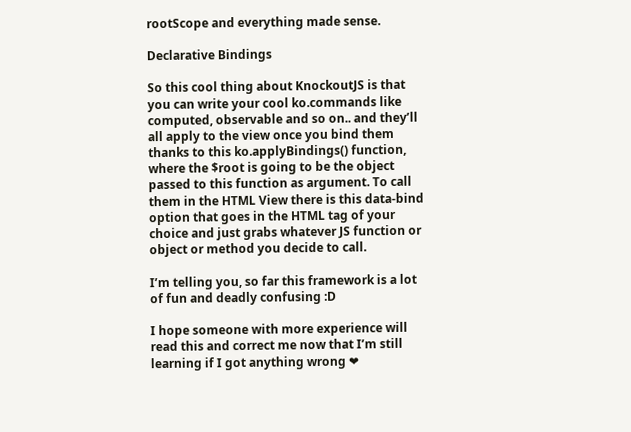rootScope and everything made sense.

Declarative Bindings

So this cool thing about KnockoutJS is that you can write your cool ko.commands like computed, observable and so on.. and they’ll all apply to the view once you bind them thanks to this ko.applyBindings() function, where the $root is going to be the object passed to this function as argument. To call them in the HTML View there is this data-bind option that goes in the HTML tag of your choice and just grabs whatever JS function or object or method you decide to call.

I’m telling you, so far this framework is a lot of fun and deadly confusing :D

I hope someone with more experience will read this and correct me now that I’m still learning if I got anything wrong ❤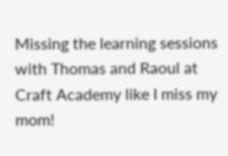Missing the learning sessions with Thomas and Raoul at Craft Academy like I miss my mom!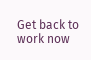Get back to work now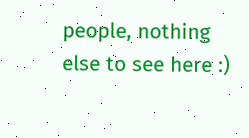people, nothing else to see here :)